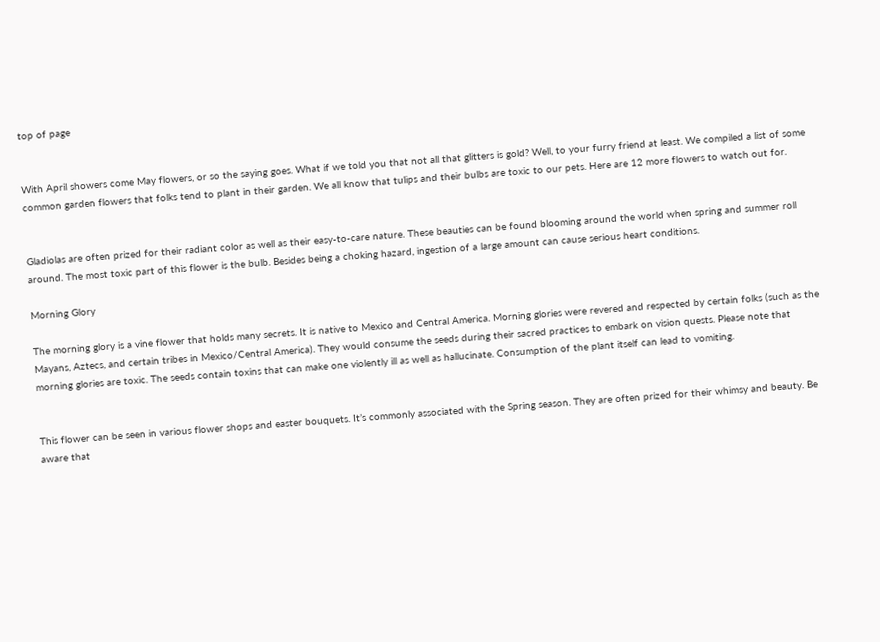top of page


With April showers come May flowers, or so the saying goes. What if we told you that not all that glitters is gold? Well, to your furry friend at least. We compiled a list of some common garden flowers that folks tend to plant in their garden. We all know that tulips and their bulbs are toxic to our pets. Here are 12 more flowers to watch out for.


Gladiolas are often prized for their radiant color as well as their easy-to-care nature. These beauties can be found blooming around the world when spring and summer roll around. The most toxic part of this flower is the bulb. Besides being a choking hazard, ingestion of a large amount can cause serious heart conditions.

Morning Glory

The morning glory is a vine flower that holds many secrets. It is native to Mexico and Central America. Morning glories were revered and respected by certain folks (such as the Mayans, Aztecs, and certain tribes in Mexico/Central America). They would consume the seeds during their sacred practices to embark on vision quests. Please note that morning glories are toxic. The seeds contain toxins that can make one violently ill as well as hallucinate. Consumption of the plant itself can lead to vomiting.


This flower can be seen in various flower shops and easter bouquets. It’s commonly associated with the Spring season. They are often prized for their whimsy and beauty. Be aware that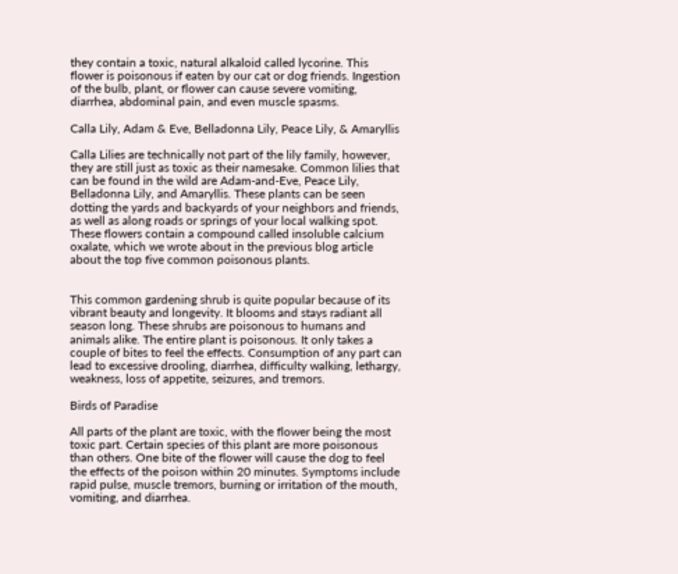they contain a toxic, natural alkaloid called lycorine. This flower is poisonous if eaten by our cat or dog friends. Ingestion of the bulb, plant, or flower can cause severe vomiting, diarrhea, abdominal pain, and even muscle spasms.

Calla Lily, Adam & Eve, Belladonna Lily, Peace Lily, & Amaryllis

Calla Lilies are technically not part of the lily family, however, they are still just as toxic as their namesake. Common lilies that can be found in the wild are Adam-and-Eve, Peace Lily, Belladonna Lily, and Amaryllis. These plants can be seen dotting the yards and backyards of your neighbors and friends, as well as along roads or springs of your local walking spot. These flowers contain a compound called insoluble calcium oxalate, which we wrote about in the previous blog article about the top five common poisonous plants.


This common gardening shrub is quite popular because of its vibrant beauty and longevity. It blooms and stays radiant all season long. These shrubs are poisonous to humans and animals alike. The entire plant is poisonous. It only takes a couple of bites to feel the effects. Consumption of any part can lead to excessive drooling, diarrhea, difficulty walking, lethargy, weakness, loss of appetite, seizures, and tremors.

Birds of Paradise

All parts of the plant are toxic, with the flower being the most toxic part. Certain species of this plant are more poisonous than others. One bite of the flower will cause the dog to feel the effects of the poison within 20 minutes. Symptoms include rapid pulse, muscle tremors, burning or irritation of the mouth, vomiting, and diarrhea.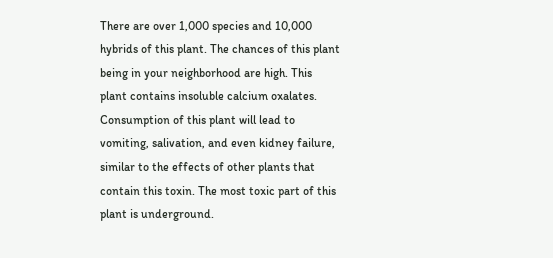There are over 1,000 species and 10,000 hybrids of this plant. The chances of this plant being in your neighborhood are high. This plant contains insoluble calcium oxalates. Consumption of this plant will lead to vomiting, salivation, and even kidney failure, similar to the effects of other plants that contain this toxin. The most toxic part of this plant is underground.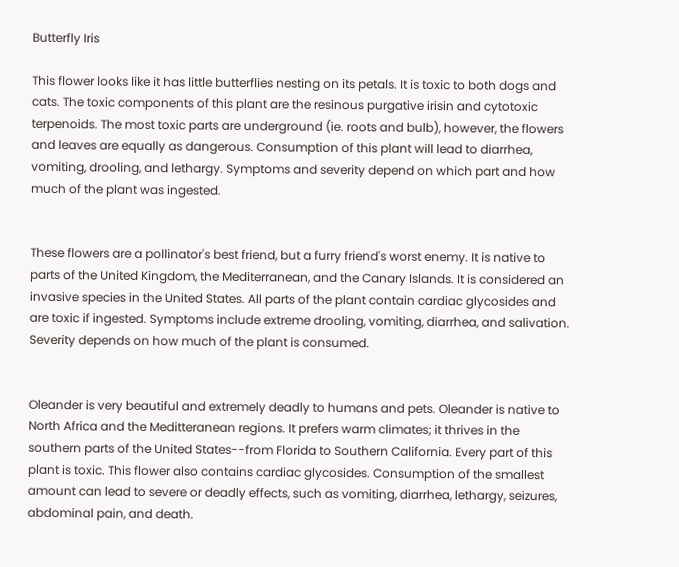Butterfly Iris

This flower looks like it has little butterflies nesting on its petals. It is toxic to both dogs and cats. The toxic components of this plant are the resinous purgative irisin and cytotoxic terpenoids. The most toxic parts are underground (ie. roots and bulb), however, the flowers and leaves are equally as dangerous. Consumption of this plant will lead to diarrhea, vomiting, drooling, and lethargy. Symptoms and severity depend on which part and how much of the plant was ingested.


These flowers are a pollinator's best friend, but a furry friend's worst enemy. It is native to parts of the United Kingdom, the Mediterranean, and the Canary Islands. It is considered an invasive species in the United States. All parts of the plant contain cardiac glycosides and are toxic if ingested. Symptoms include extreme drooling, vomiting, diarrhea, and salivation. Severity depends on how much of the plant is consumed.


Oleander is very beautiful and extremely deadly to humans and pets. Oleander is native to North Africa and the Meditteranean regions. It prefers warm climates; it thrives in the southern parts of the United States--from Florida to Southern California. Every part of this plant is toxic. This flower also contains cardiac glycosides. Consumption of the smallest amount can lead to severe or deadly effects, such as vomiting, diarrhea, lethargy, seizures, abdominal pain, and death.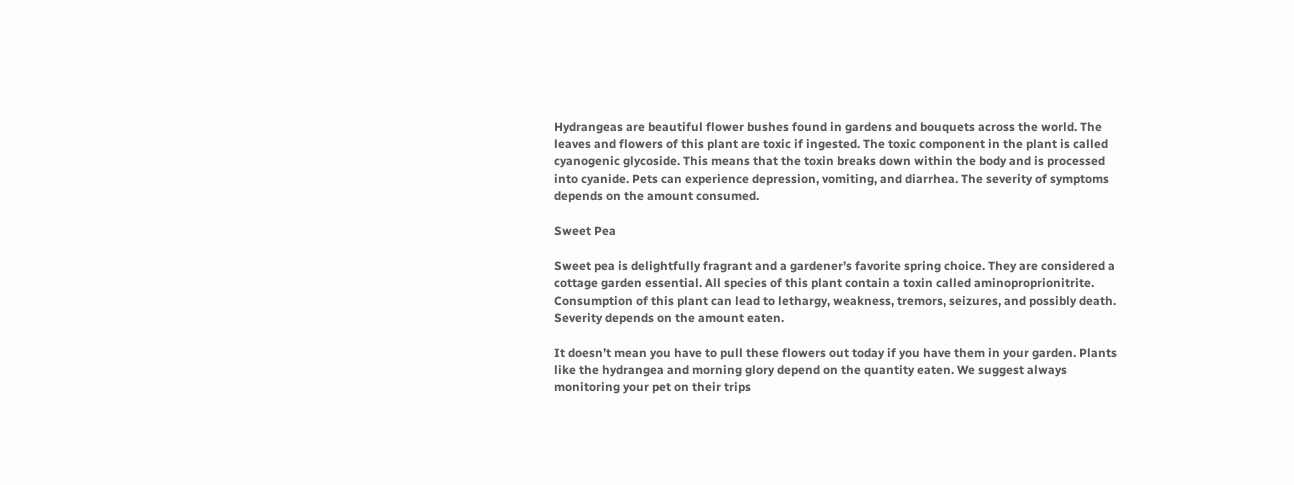Hydrangeas are beautiful flower bushes found in gardens and bouquets across the world. The leaves and flowers of this plant are toxic if ingested. The toxic component in the plant is called cyanogenic glycoside. This means that the toxin breaks down within the body and is processed into cyanide. Pets can experience depression, vomiting, and diarrhea. The severity of symptoms depends on the amount consumed.

Sweet Pea

Sweet pea is delightfully fragrant and a gardener’s favorite spring choice. They are considered a cottage garden essential. All species of this plant contain a toxin called aminoproprionitrite. Consumption of this plant can lead to lethargy, weakness, tremors, seizures, and possibly death. Severity depends on the amount eaten.

It doesn’t mean you have to pull these flowers out today if you have them in your garden. Plants like the hydrangea and morning glory depend on the quantity eaten. We suggest always monitoring your pet on their trips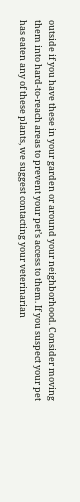outside if you have these in your garden or around your neighborhood. Consider moving them into hard-to-reach areas to prevent your pet’s access to them. If you suspect your pet has eaten any of these plants, we suggest contacting your veterinarian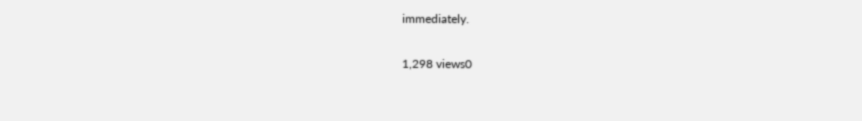immediately.

1,298 views0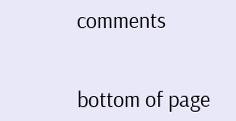comments


bottom of page